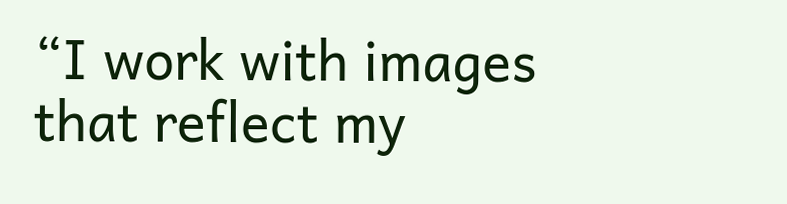“I work with images that reflect my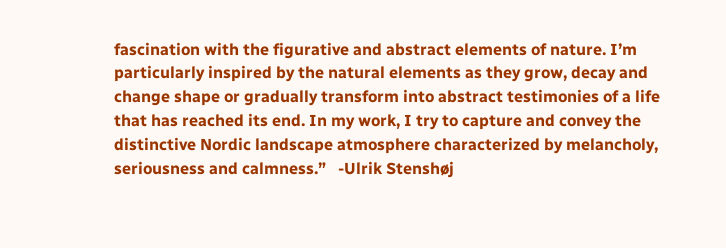fascination with the figurative and abstract elements of nature. I’m particularly inspired by the natural elements as they grow, decay and change shape or gradually transform into abstract testimonies of a life that has reached its end. In my work, I try to capture and convey the distinctive Nordic landscape atmosphere characterized by melancholy, seriousness and calmness.”   -Ulrik Stenshøj